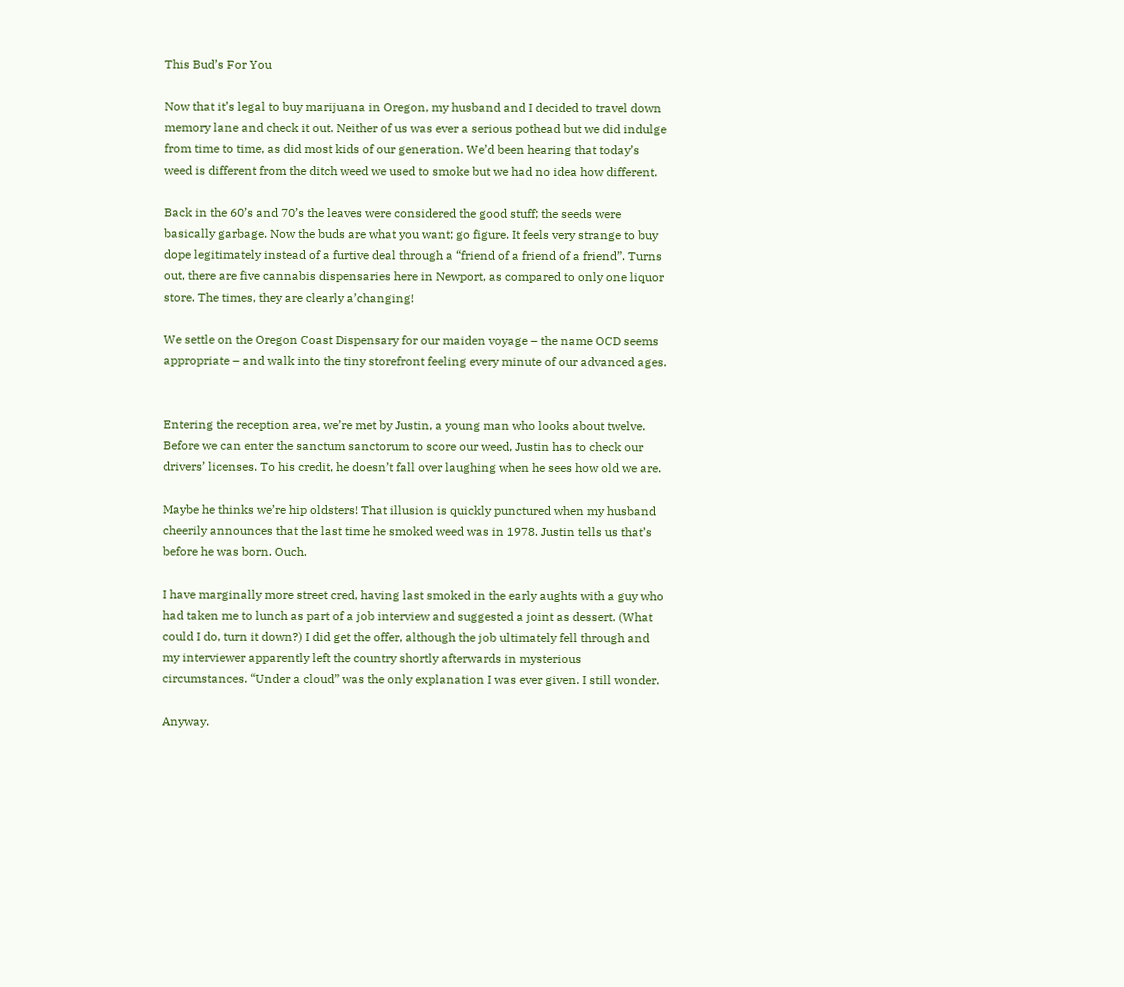This Bud’s For You

Now that it’s legal to buy marijuana in Oregon, my husband and I decided to travel down memory lane and check it out. Neither of us was ever a serious pothead but we did indulge from time to time, as did most kids of our generation. We’d been hearing that today’s weed is different from the ditch weed we used to smoke but we had no idea how different.

Back in the 60’s and 70’s the leaves were considered the good stuff; the seeds were basically garbage. Now the buds are what you want; go figure. It feels very strange to buy dope legitimately instead of a furtive deal through a “friend of a friend of a friend”. Turns out, there are five cannabis dispensaries here in Newport, as compared to only one liquor store. The times, they are clearly a’changing!

We settle on the Oregon Coast Dispensary for our maiden voyage – the name OCD seems appropriate – and walk into the tiny storefront feeling every minute of our advanced ages.


Entering the reception area, we’re met by Justin, a young man who looks about twelve. Before we can enter the sanctum sanctorum to score our weed, Justin has to check our drivers’ licenses. To his credit, he doesn’t fall over laughing when he sees how old we are.

Maybe he thinks we’re hip oldsters! That illusion is quickly punctured when my husband cheerily announces that the last time he smoked weed was in 1978. Justin tells us that’s before he was born. Ouch.

I have marginally more street cred, having last smoked in the early aughts with a guy who had taken me to lunch as part of a job interview and suggested a joint as dessert. (What could I do, turn it down?) I did get the offer, although the job ultimately fell through and my interviewer apparently left the country shortly afterwards in mysterious circumstances. “Under a cloud” was the only explanation I was ever given. I still wonder.

Anyway.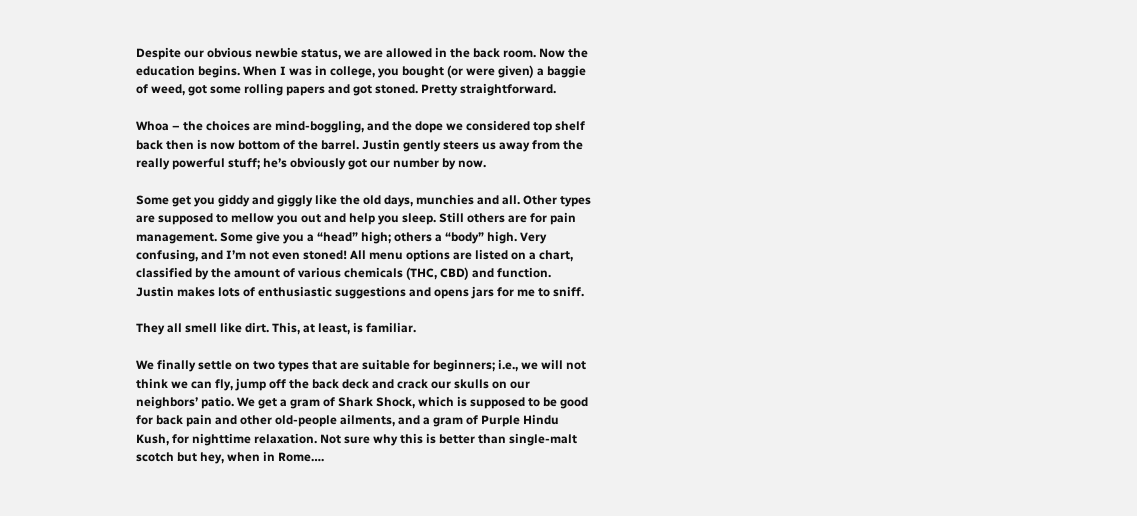Despite our obvious newbie status, we are allowed in the back room. Now the education begins. When I was in college, you bought (or were given) a baggie of weed, got some rolling papers and got stoned. Pretty straightforward.

Whoa – the choices are mind-boggling, and the dope we considered top shelf back then is now bottom of the barrel. Justin gently steers us away from the really powerful stuff; he’s obviously got our number by now.

Some get you giddy and giggly like the old days, munchies and all. Other types are supposed to mellow you out and help you sleep. Still others are for pain management. Some give you a “head” high; others a “body” high. Very confusing, and I’m not even stoned! All menu options are listed on a chart, classified by the amount of various chemicals (THC, CBD) and function. Justin makes lots of enthusiastic suggestions and opens jars for me to sniff.

They all smell like dirt. This, at least, is familiar.

We finally settle on two types that are suitable for beginners; i.e., we will not think we can fly, jump off the back deck and crack our skulls on our neighbors’ patio. We get a gram of Shark Shock, which is supposed to be good for back pain and other old-people ailments, and a gram of Purple Hindu Kush, for nighttime relaxation. Not sure why this is better than single-malt scotch but hey, when in Rome….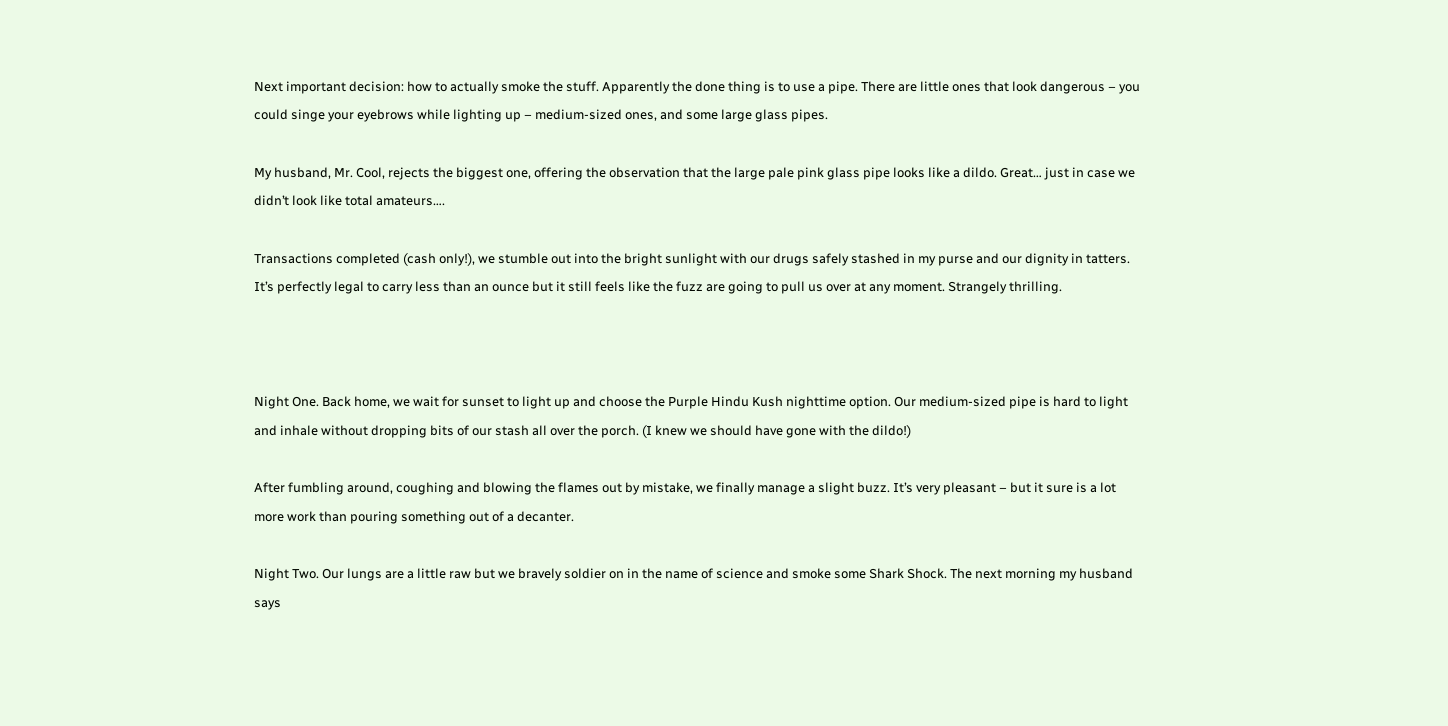Next important decision: how to actually smoke the stuff. Apparently the done thing is to use a pipe. There are little ones that look dangerous – you could singe your eyebrows while lighting up – medium-sized ones, and some large glass pipes.

My husband, Mr. Cool, rejects the biggest one, offering the observation that the large pale pink glass pipe looks like a dildo. Great… just in case we didn’t look like total amateurs….

Transactions completed (cash only!), we stumble out into the bright sunlight with our drugs safely stashed in my purse and our dignity in tatters. It’s perfectly legal to carry less than an ounce but it still feels like the fuzz are going to pull us over at any moment. Strangely thrilling.



Night One. Back home, we wait for sunset to light up and choose the Purple Hindu Kush nighttime option. Our medium-sized pipe is hard to light and inhale without dropping bits of our stash all over the porch. (I knew we should have gone with the dildo!)

After fumbling around, coughing and blowing the flames out by mistake, we finally manage a slight buzz. It’s very pleasant – but it sure is a lot more work than pouring something out of a decanter.

Night Two. Our lungs are a little raw but we bravely soldier on in the name of science and smoke some Shark Shock. The next morning my husband says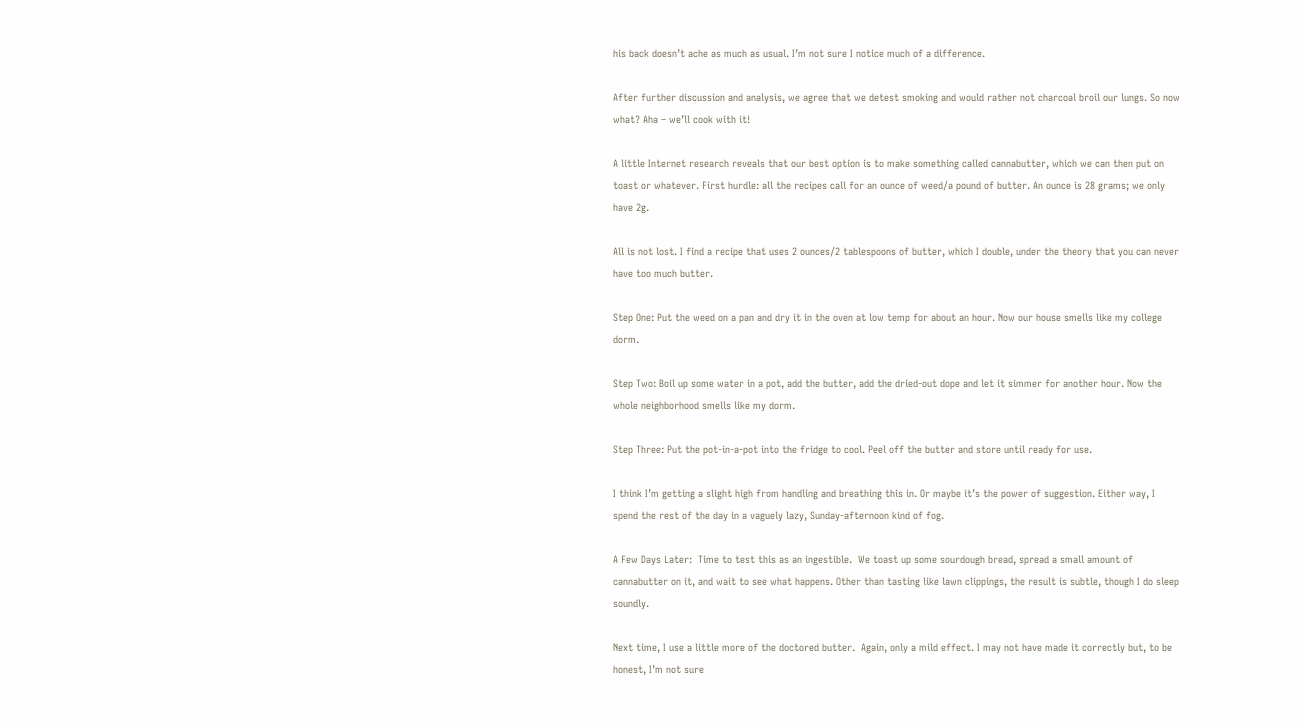his back doesn’t ache as much as usual. I’m not sure I notice much of a difference.

After further discussion and analysis, we agree that we detest smoking and would rather not charcoal broil our lungs. So now what? Aha – we’ll cook with it!

A little Internet research reveals that our best option is to make something called cannabutter, which we can then put on toast or whatever. First hurdle: all the recipes call for an ounce of weed/a pound of butter. An ounce is 28 grams; we only have 2g.

All is not lost. I find a recipe that uses 2 ounces/2 tablespoons of butter, which I double, under the theory that you can never have too much butter.

Step One: Put the weed on a pan and dry it in the oven at low temp for about an hour. Now our house smells like my college dorm.

Step Two: Boil up some water in a pot, add the butter, add the dried-out dope and let it simmer for another hour. Now the whole neighborhood smells like my dorm.

Step Three: Put the pot-in-a-pot into the fridge to cool. Peel off the butter and store until ready for use.

I think I’m getting a slight high from handling and breathing this in. Or maybe it’s the power of suggestion. Either way, I spend the rest of the day in a vaguely lazy, Sunday-afternoon kind of fog.

A Few Days Later:  Time to test this as an ingestible.  We toast up some sourdough bread, spread a small amount of cannabutter on it, and wait to see what happens. Other than tasting like lawn clippings, the result is subtle, though I do sleep soundly.

Next time, I use a little more of the doctored butter.  Again, only a mild effect. I may not have made it correctly but, to be honest, I’m not sure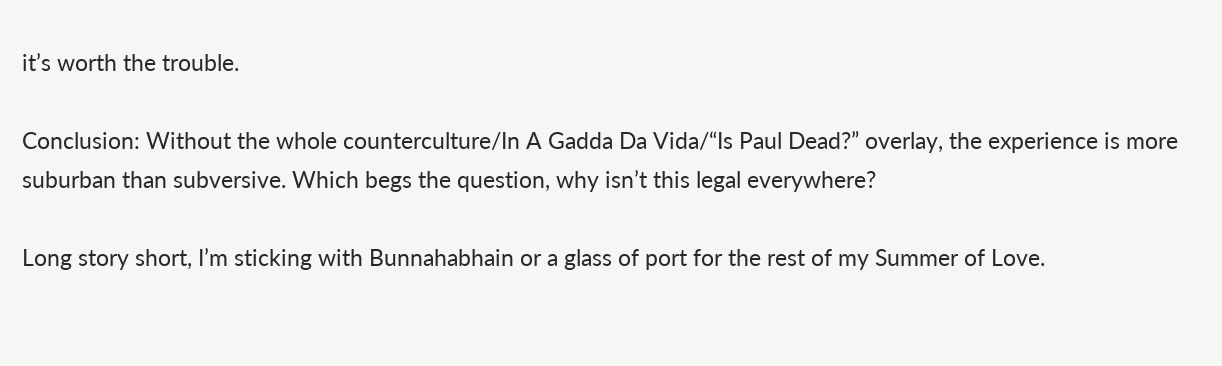it’s worth the trouble.

Conclusion: Without the whole counterculture/In A Gadda Da Vida/“Is Paul Dead?” overlay, the experience is more suburban than subversive. Which begs the question, why isn’t this legal everywhere?

Long story short, I’m sticking with Bunnahabhain or a glass of port for the rest of my Summer of Love.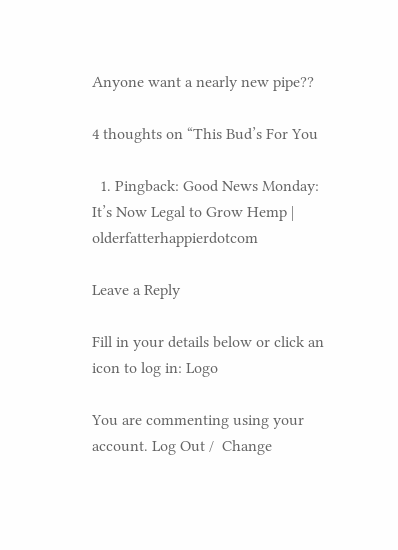Anyone want a nearly new pipe??

4 thoughts on “This Bud’s For You

  1. Pingback: Good News Monday: It’s Now Legal to Grow Hemp | olderfatterhappierdotcom

Leave a Reply

Fill in your details below or click an icon to log in: Logo

You are commenting using your account. Log Out /  Change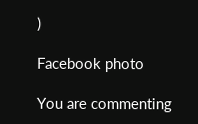)

Facebook photo

You are commenting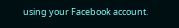using your Facebook account.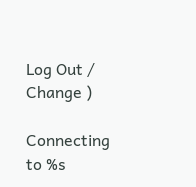Log Out /  Change )

Connecting to %s